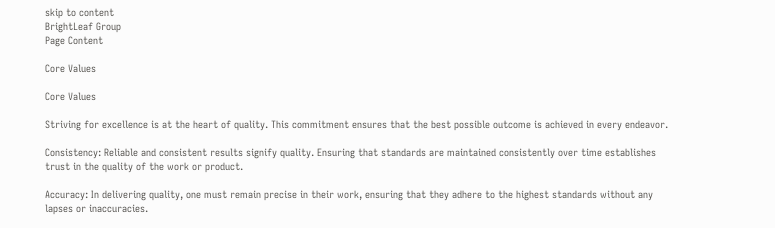skip to content
BrightLeaf Group
Page Content

Core Values

Core Values

Striving for excellence is at the heart of quality. This commitment ensures that the best possible outcome is achieved in every endeavor.

Consistency: Reliable and consistent results signify quality. Ensuring that standards are maintained consistently over time establishes trust in the quality of the work or product.

Accuracy: In delivering quality, one must remain precise in their work, ensuring that they adhere to the highest standards without any lapses or inaccuracies.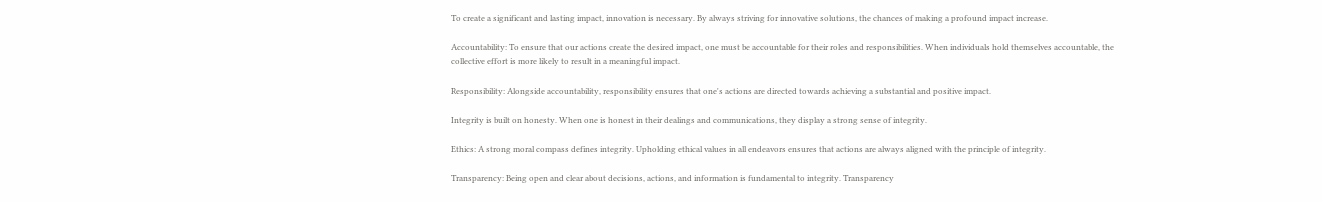To create a significant and lasting impact, innovation is necessary. By always striving for innovative solutions, the chances of making a profound impact increase.

Accountability: To ensure that our actions create the desired impact, one must be accountable for their roles and responsibilities. When individuals hold themselves accountable, the collective effort is more likely to result in a meaningful impact.

Responsibility: Alongside accountability, responsibility ensures that one's actions are directed towards achieving a substantial and positive impact.

Integrity is built on honesty. When one is honest in their dealings and communications, they display a strong sense of integrity.

Ethics: A strong moral compass defines integrity. Upholding ethical values in all endeavors ensures that actions are always aligned with the principle of integrity.

Transparency: Being open and clear about decisions, actions, and information is fundamental to integrity. Transparency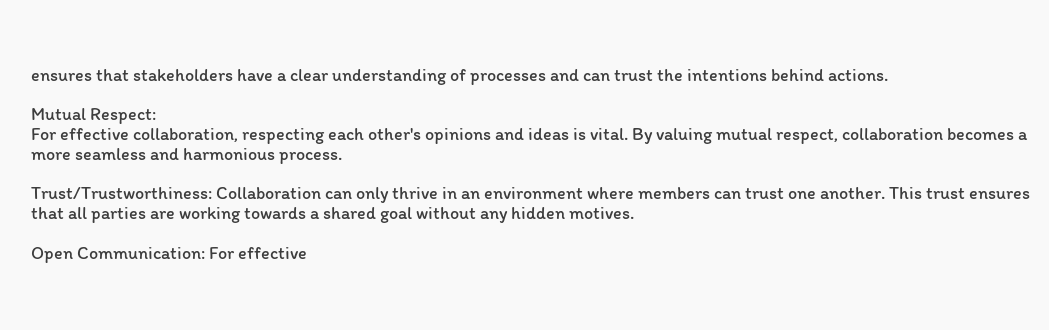ensures that stakeholders have a clear understanding of processes and can trust the intentions behind actions.

Mutual Respect:
For effective collaboration, respecting each other's opinions and ideas is vital. By valuing mutual respect, collaboration becomes a more seamless and harmonious process.

Trust/Trustworthiness: Collaboration can only thrive in an environment where members can trust one another. This trust ensures that all parties are working towards a shared goal without any hidden motives.

Open Communication: For effective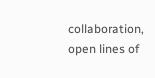collaboration, open lines of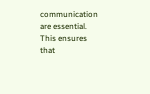communication are essential. This ensures that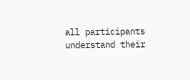all participants understand their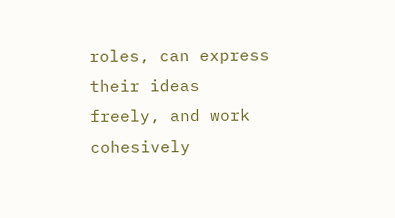roles, can express their ideas freely, and work cohesively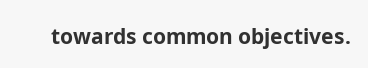towards common objectives.